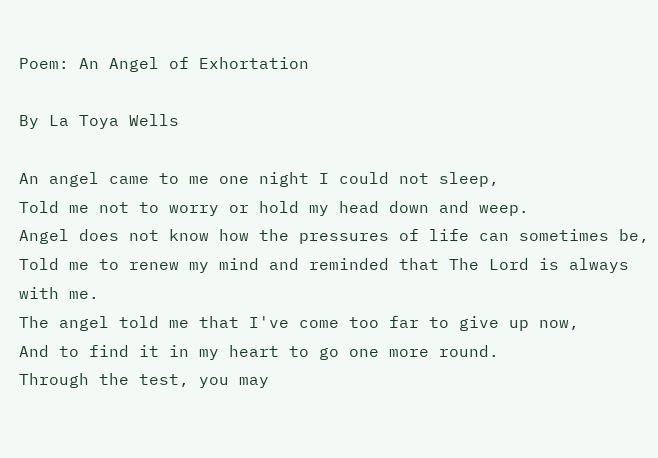Poem: An Angel of Exhortation

By La Toya Wells

An angel came to me one night I could not sleep,
Told me not to worry or hold my head down and weep.
Angel does not know how the pressures of life can sometimes be,
Told me to renew my mind and reminded that The Lord is always with me.
The angel told me that I've come too far to give up now,
And to find it in my heart to go one more round.
Through the test, you may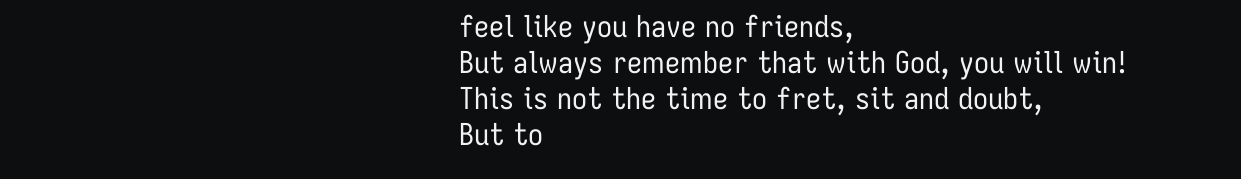feel like you have no friends,
But always remember that with God, you will win!
This is not the time to fret, sit and doubt,
But to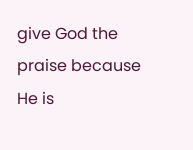give God the praise because He is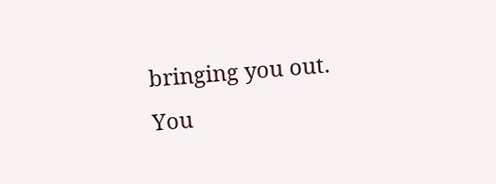bringing you out.
You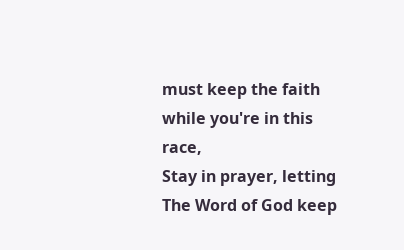must keep the faith while you're in this race,
Stay in prayer, letting The Word of God keep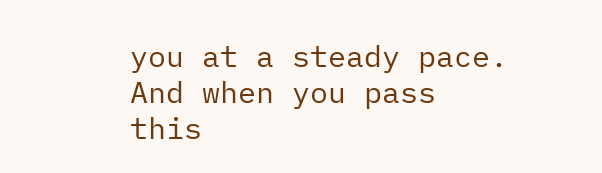you at a steady pace.
And when you pass this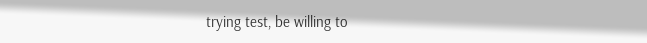trying test, be willing to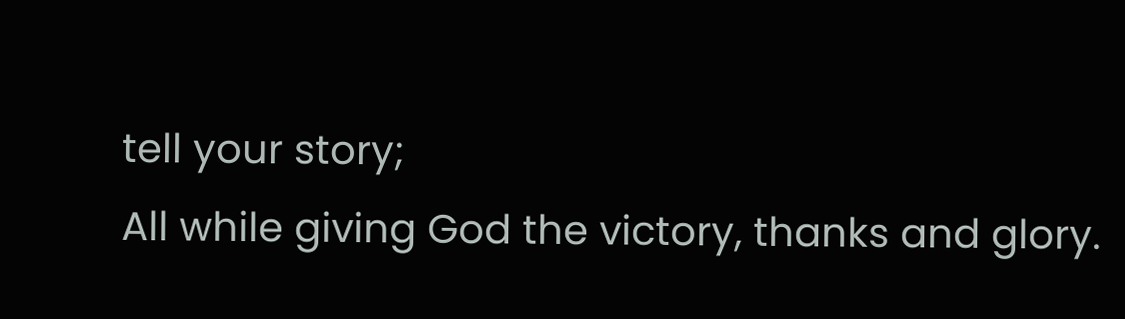tell your story;
All while giving God the victory, thanks and glory.